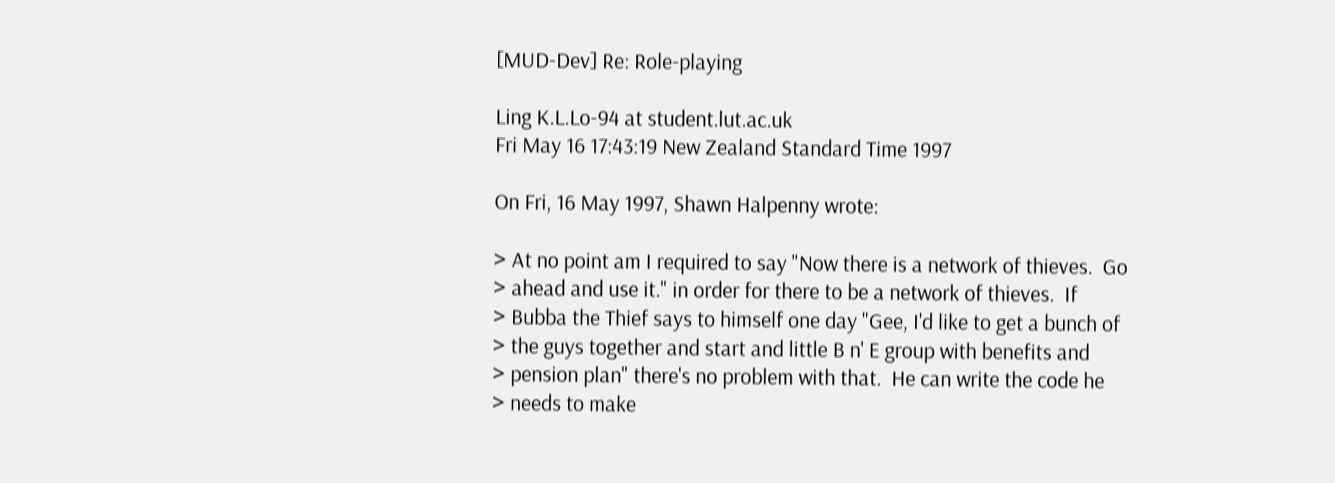[MUD-Dev] Re: Role-playing

Ling K.L.Lo-94 at student.lut.ac.uk
Fri May 16 17:43:19 New Zealand Standard Time 1997

On Fri, 16 May 1997, Shawn Halpenny wrote:

> At no point am I required to say "Now there is a network of thieves.  Go
> ahead and use it." in order for there to be a network of thieves.  If
> Bubba the Thief says to himself one day "Gee, I'd like to get a bunch of
> the guys together and start and little B n' E group with benefits and
> pension plan" there's no problem with that.  He can write the code he
> needs to make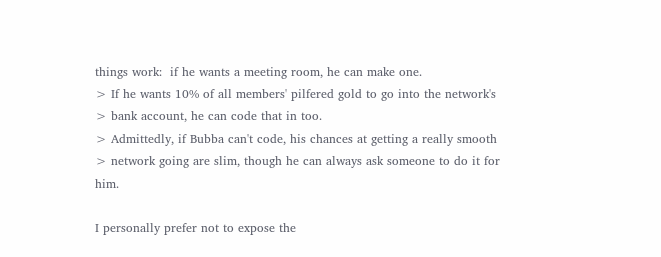things work:  if he wants a meeting room, he can make one.
> If he wants 10% of all members' pilfered gold to go into the network's
> bank account, he can code that in too.
> Admittedly, if Bubba can't code, his chances at getting a really smooth
> network going are slim, though he can always ask someone to do it for him.

I personally prefer not to expose the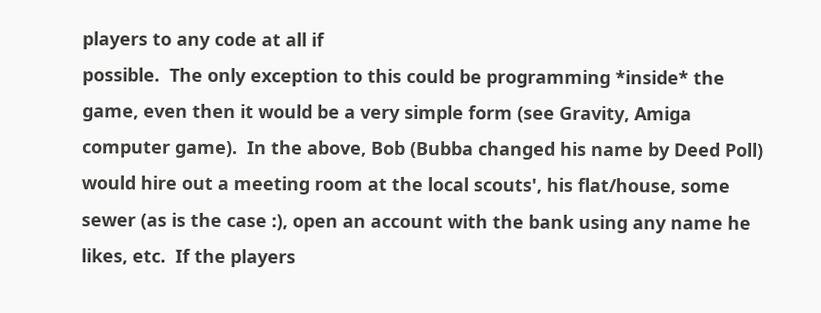players to any code at all if
possible.  The only exception to this could be programming *inside* the
game, even then it would be a very simple form (see Gravity, Amiga
computer game).  In the above, Bob (Bubba changed his name by Deed Poll)
would hire out a meeting room at the local scouts', his flat/house, some
sewer (as is the case :), open an account with the bank using any name he
likes, etc.  If the players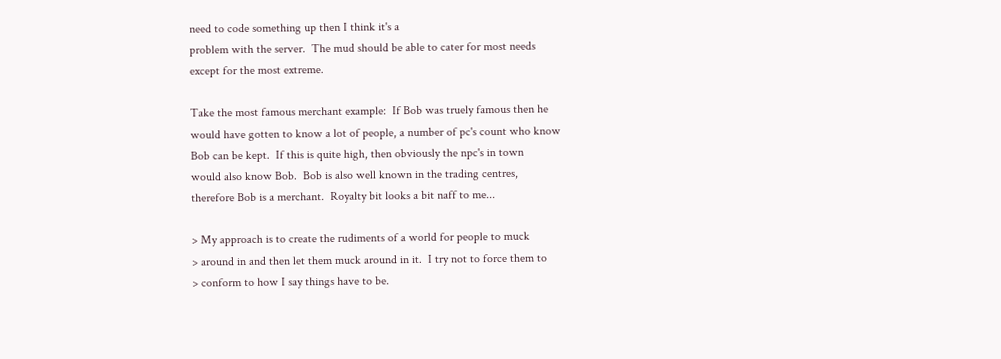need to code something up then I think it's a
problem with the server.  The mud should be able to cater for most needs
except for the most extreme.

Take the most famous merchant example:  If Bob was truely famous then he
would have gotten to know a lot of people, a number of pc's count who know
Bob can be kept.  If this is quite high, then obviously the npc's in town
would also know Bob.  Bob is also well known in the trading centres,
therefore Bob is a merchant.  Royalty bit looks a bit naff to me...

> My approach is to create the rudiments of a world for people to muck
> around in and then let them muck around in it.  I try not to force them to
> conform to how I say things have to be.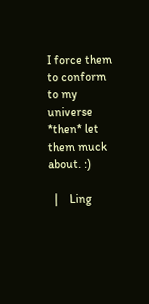I force them to conform to my universe *then* let them muck about. :)

  |    Ling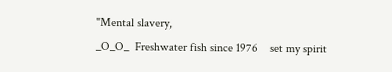"Mental slavery,
_O_O_  Freshwater fish since 1976    set my spirit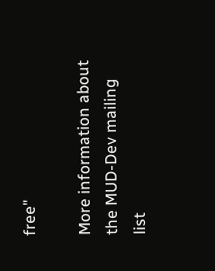free"

More information about the MUD-Dev mailing list